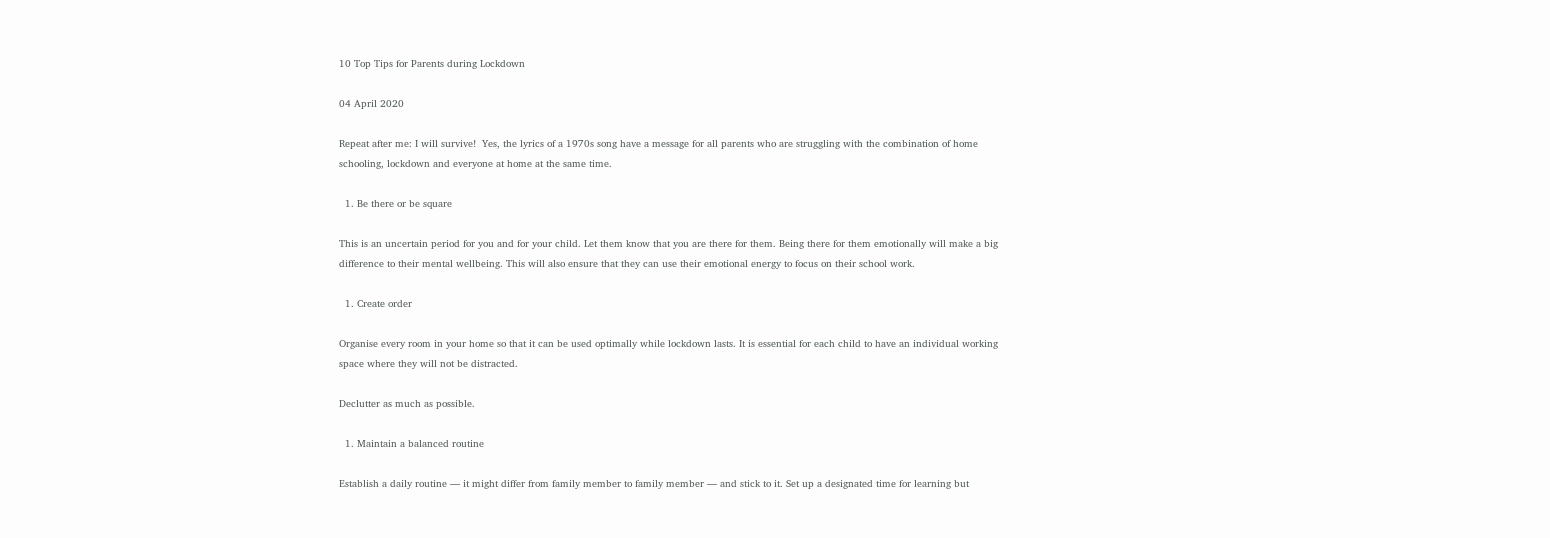10 Top Tips for Parents during Lockdown

04 April 2020

Repeat after me: I will survive!  Yes, the lyrics of a 1970s song have a message for all parents who are struggling with the combination of home schooling, lockdown and everyone at home at the same time.

  1. Be there or be square

This is an uncertain period for you and for your child. Let them know that you are there for them. Being there for them emotionally will make a big difference to their mental wellbeing. This will also ensure that they can use their emotional energy to focus on their school work.

  1. Create order

Organise every room in your home so that it can be used optimally while lockdown lasts. It is essential for each child to have an individual working space where they will not be distracted.

Declutter as much as possible.

  1. Maintain a balanced routine

Establish a daily routine — it might differ from family member to family member — and stick to it. Set up a designated time for learning but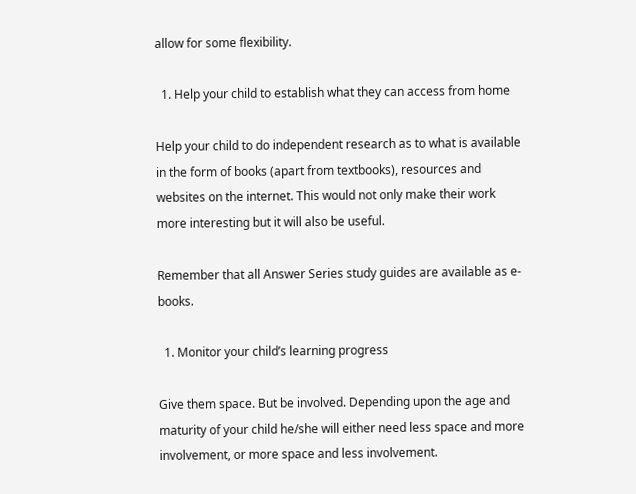allow for some flexibility.

  1. Help your child to establish what they can access from home

Help your child to do independent research as to what is available in the form of books (apart from textbooks), resources and websites on the internet. This would not only make their work more interesting but it will also be useful.

Remember that all Answer Series study guides are available as e-books.

  1. Monitor your child’s learning progress

Give them space. But be involved. Depending upon the age and maturity of your child he/she will either need less space and more involvement, or more space and less involvement.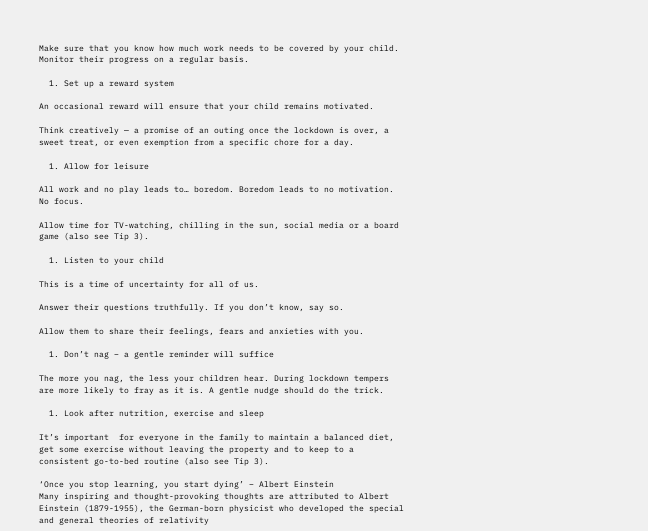Make sure that you know how much work needs to be covered by your child. Monitor their progress on a regular basis.

  1. Set up a reward system

An occasional reward will ensure that your child remains motivated.

Think creatively — a promise of an outing once the lockdown is over, a sweet treat, or even exemption from a specific chore for a day.

  1. Allow for leisure

All work and no play leads to… boredom. Boredom leads to no motivation. No focus.

Allow time for TV-watching, chilling in the sun, social media or a board game (also see Tip 3).

  1. Listen to your child

This is a time of uncertainty for all of us.

Answer their questions truthfully. If you don’t know, say so.

Allow them to share their feelings, fears and anxieties with you.

  1. Don’t nag – a gentle reminder will suffice

The more you nag, the less your children hear. During lockdown tempers are more likely to fray as it is. A gentle nudge should do the trick.

  1. Look after nutrition, exercise and sleep

It’s important  for everyone in the family to maintain a balanced diet, get some exercise without leaving the property and to keep to a consistent go-to-bed routine (also see Tip 3).

‘Once you stop learning, you start dying’ – Albert Einstein
Many inspiring and thought-provoking thoughts are attributed to Albert Einstein (1879-1955), the German-born physicist who developed the special and general theories of relativity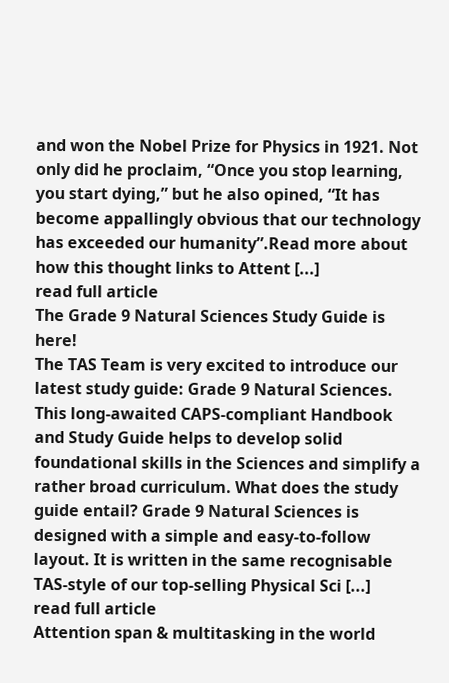and won the Nobel Prize for Physics in 1921. Not only did he proclaim, “Once you stop learning, you start dying,” but he also opined, “It has become appallingly obvious that our technology has exceeded our humanity”.Read more about how this thought links to Attent [...]
read full article
The Grade 9 Natural Sciences Study Guide is here!
The TAS Team is very excited to introduce our latest study guide: Grade 9 Natural Sciences. This long-awaited CAPS-compliant Handbook and Study Guide helps to develop solid foundational skills in the Sciences and simplify a rather broad curriculum. What does the study guide entail? Grade 9 Natural Sciences is designed with a simple and easy-to-follow layout. It is written in the same recognisable TAS-style of our top-selling Physical Sci [...]
read full article
Attention span & multitasking in the world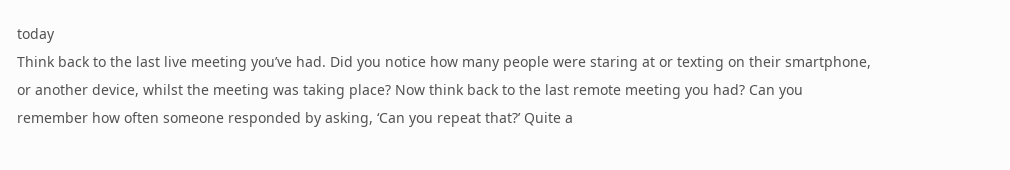today
Think back to the last live meeting you’ve had. Did you notice how many people were staring at or texting on their smartphone, or another device, whilst the meeting was taking place? Now think back to the last remote meeting you had? Can you remember how often someone responded by asking, ‘Can you repeat that?’ Quite a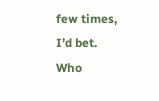few times, I’d bet. Who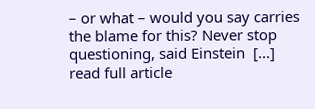– or what – would you say carries the blame for this? Never stop questioning, said Einstein  [...]
read full article